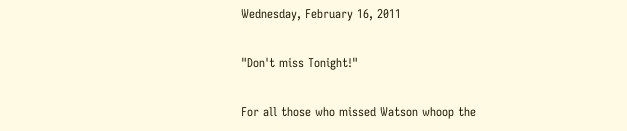Wednesday, February 16, 2011

"Don't miss Tonight!"

For all those who missed Watson whoop the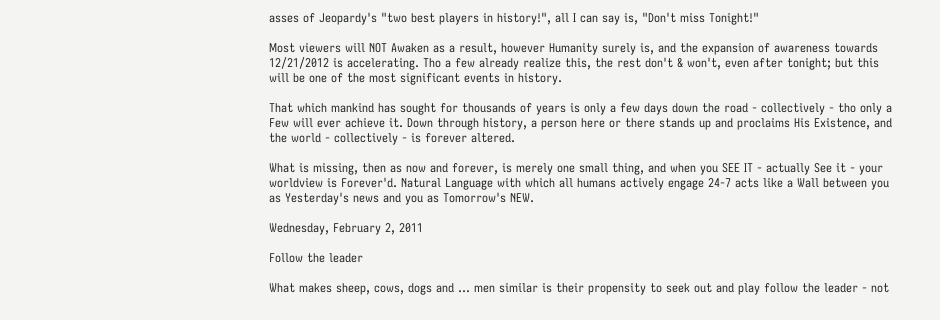asses of Jeopardy's "two best players in history!", all I can say is, "Don't miss Tonight!"

Most viewers will NOT Awaken as a result, however Humanity surely is, and the expansion of awareness towards 12/21/2012 is accelerating. Tho a few already realize this, the rest don't & won't, even after tonight; but this will be one of the most significant events in history.

That which mankind has sought for thousands of years is only a few days down the road - collectively - tho only a Few will ever achieve it. Down through history, a person here or there stands up and proclaims His Existence, and the world - collectively - is forever altered.

What is missing, then as now and forever, is merely one small thing, and when you SEE IT - actually See it - your worldview is Forever'd. Natural Language with which all humans actively engage 24-7 acts like a Wall between you as Yesterday's news and you as Tomorrow's NEW.

Wednesday, February 2, 2011

Follow the leader

What makes sheep, cows, dogs and ... men similar is their propensity to seek out and play follow the leader - not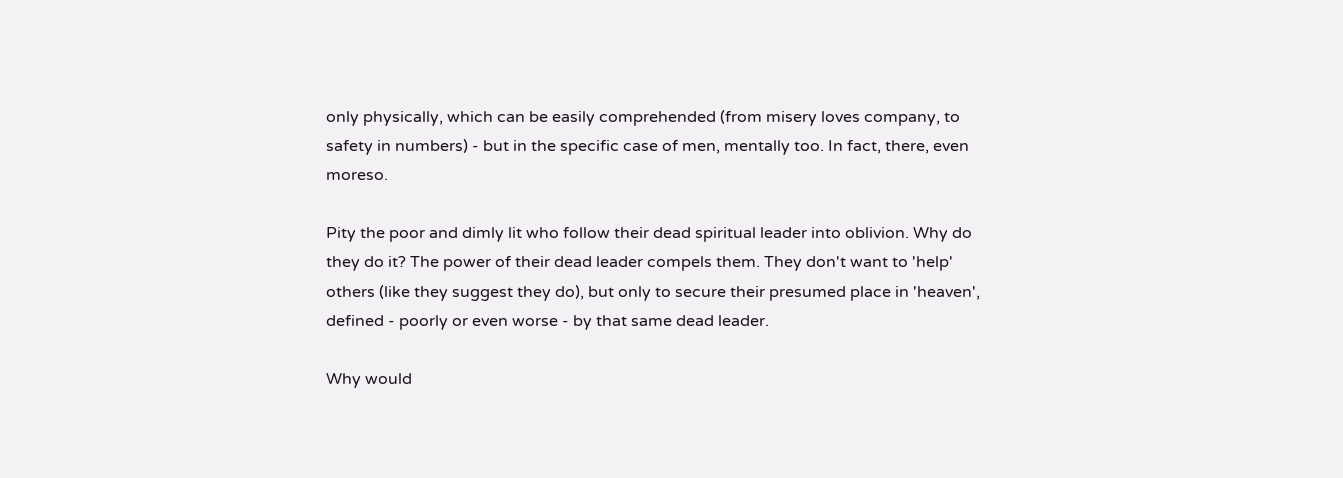only physically, which can be easily comprehended (from misery loves company, to safety in numbers) - but in the specific case of men, mentally too. In fact, there, even moreso.

Pity the poor and dimly lit who follow their dead spiritual leader into oblivion. Why do they do it? The power of their dead leader compels them. They don't want to 'help' others (like they suggest they do), but only to secure their presumed place in 'heaven', defined - poorly or even worse - by that same dead leader.

Why would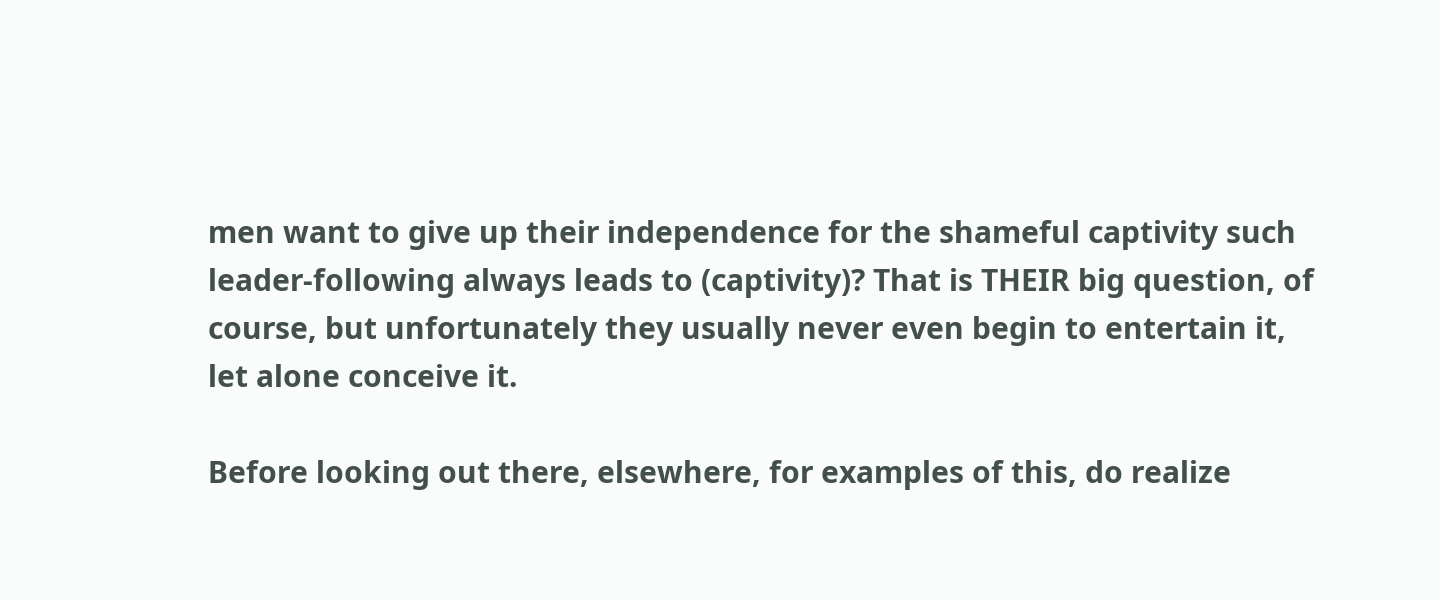men want to give up their independence for the shameful captivity such leader-following always leads to (captivity)? That is THEIR big question, of course, but unfortunately they usually never even begin to entertain it, let alone conceive it.

Before looking out there, elsewhere, for examples of this, do realize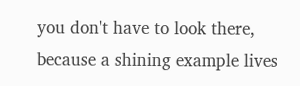you don't have to look there, because a shining example lives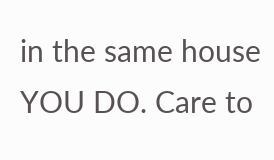in the same house YOU DO. Care to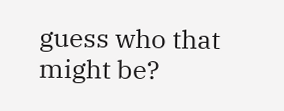guess who that might be?